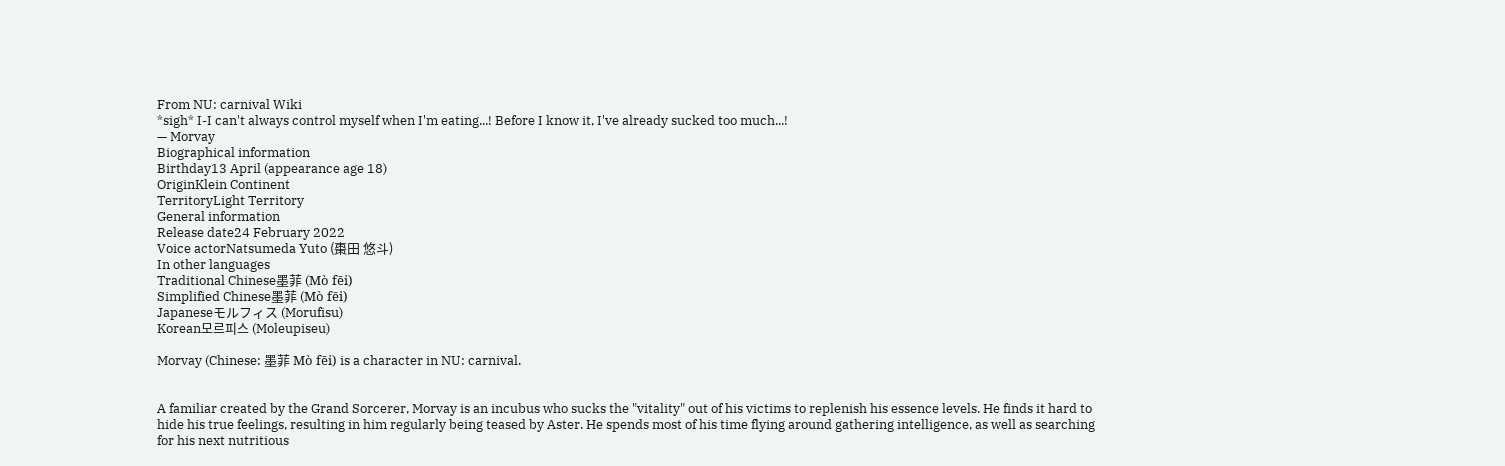From NU: carnival Wiki
*sigh* I-I can't always control myself when I'm eating...! Before I know it, I've already sucked too much...!
— Morvay
Biographical information
Birthday13 April (appearance age 18)
OriginKlein Continent
TerritoryLight Territory
General information
Release date24 February 2022
Voice actorNatsumeda Yuto (棗田 悠斗)
In other languages
Traditional Chinese墨菲 (Mò fēi)
Simplified Chinese墨菲 (Mò fēi)
Japaneseモルフィス (Morufisu)
Korean모르피스 (Moleupiseu)

Morvay (Chinese: 墨菲 Mò fēi) is a character in NU: carnival.


A familiar created by the Grand Sorcerer, Morvay is an incubus who sucks the "vitality" out of his victims to replenish his essence levels. He finds it hard to hide his true feelings, resulting in him regularly being teased by Aster. He spends most of his time flying around gathering intelligence, as well as searching for his next nutritious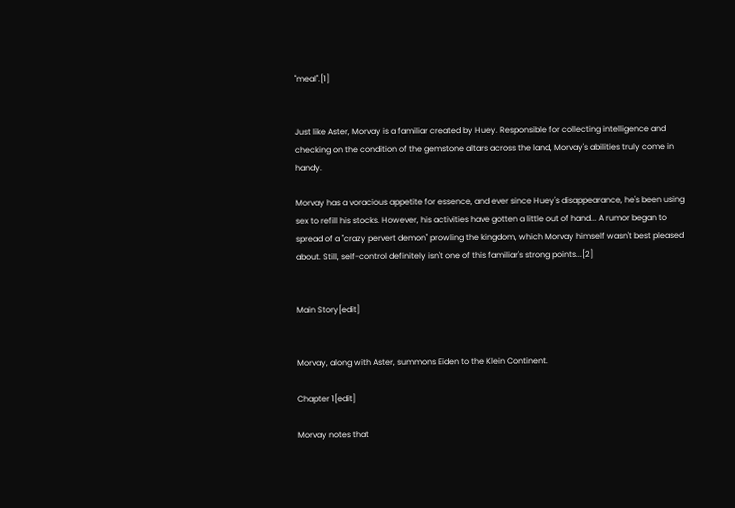"meal".[1]


Just like Aster, Morvay is a familiar created by Huey. Responsible for collecting intelligence and checking on the condition of the gemstone altars across the land, Morvay's abilities truly come in handy.

Morvay has a voracious appetite for essence, and ever since Huey's disappearance, he's been using sex to refill his stocks. However, his activities have gotten a little out of hand... A rumor began to spread of a "crazy pervert demon" prowling the kingdom, which Morvay himself wasn't best pleased about. Still, self-control definitely isn't one of this familiar's strong points...[2]


Main Story[edit]


Morvay, along with Aster, summons Eiden to the Klein Continent.

Chapter 1[edit]

Morvay notes that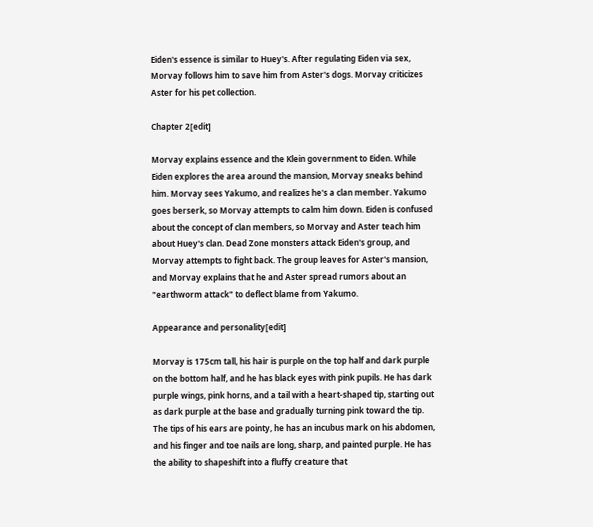Eiden's essence is similar to Huey's. After regulating Eiden via sex, Morvay follows him to save him from Aster's dogs. Morvay criticizes Aster for his pet collection.

Chapter 2[edit]

Morvay explains essence and the Klein government to Eiden. While Eiden explores the area around the mansion, Morvay sneaks behind him. Morvay sees Yakumo, and realizes he's a clan member. Yakumo goes berserk, so Morvay attempts to calm him down. Eiden is confused about the concept of clan members, so Morvay and Aster teach him about Huey's clan. Dead Zone monsters attack Eiden's group, and Morvay attempts to fight back. The group leaves for Aster's mansion, and Morvay explains that he and Aster spread rumors about an "earthworm attack" to deflect blame from Yakumo.

Appearance and personality[edit]

Morvay is 175cm tall, his hair is purple on the top half and dark purple on the bottom half, and he has black eyes with pink pupils. He has dark purple wings, pink horns, and a tail with a heart-shaped tip, starting out as dark purple at the base and gradually turning pink toward the tip. The tips of his ears are pointy, he has an incubus mark on his abdomen, and his finger and toe nails are long, sharp, and painted purple. He has the ability to shapeshift into a fluffy creature that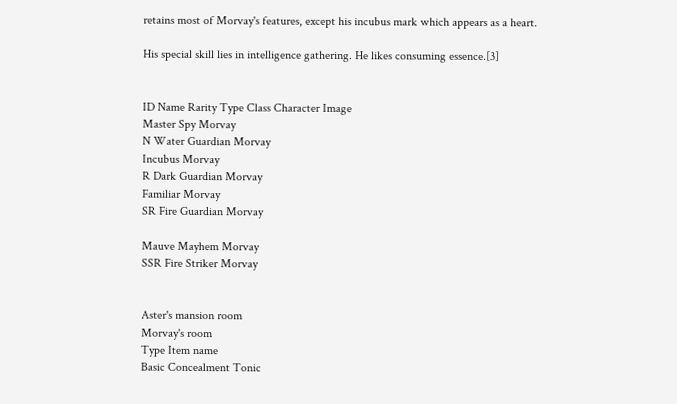retains most of Morvay's features, except his incubus mark which appears as a heart.

His special skill lies in intelligence gathering. He likes consuming essence.[3]


ID Name Rarity Type Class Character Image
Master Spy Morvay
N Water Guardian Morvay
Incubus Morvay
R Dark Guardian Morvay
Familiar Morvay
SR Fire Guardian Morvay

Mauve Mayhem Morvay
SSR Fire Striker Morvay


Aster's mansion room
Morvay's room
Type Item name
Basic Concealment Tonic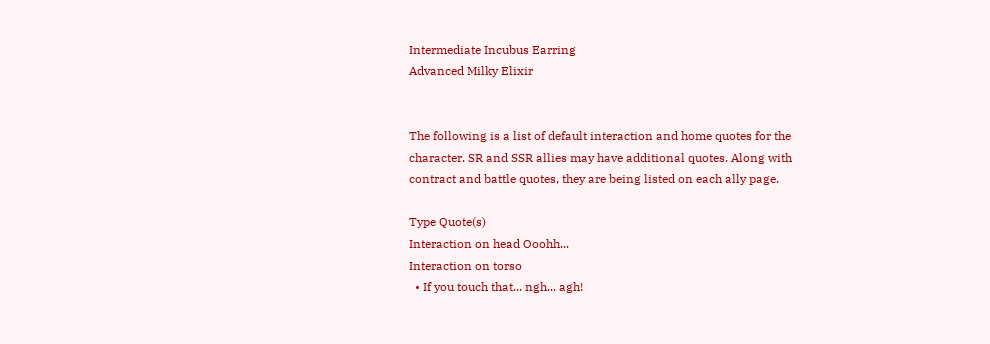Intermediate Incubus Earring
Advanced Milky Elixir


The following is a list of default interaction and home quotes for the character. SR and SSR allies may have additional quotes. Along with contract and battle quotes, they are being listed on each ally page.

Type Quote(s)
Interaction on head Ooohh...
Interaction on torso
  • If you touch that... ngh... agh!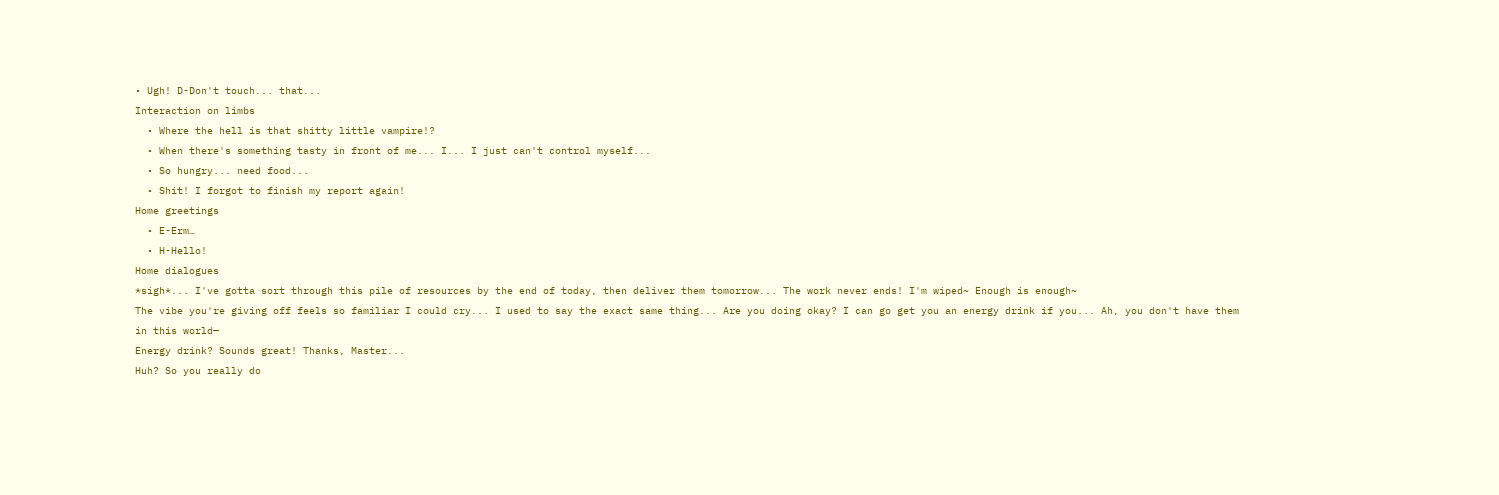• Ugh! D-Don't touch... that...
Interaction on limbs
  • Where the hell is that shitty little vampire!?
  • When there's something tasty in front of me... I... I just can't control myself...
  • So hungry... need food...
  • Shit! I forgot to finish my report again!
Home greetings
  • E-Erm…
  • H-Hello!
Home dialogues
*sigh*... I've gotta sort through this pile of resources by the end of today, then deliver them tomorrow... The work never ends! I'm wiped~ Enough is enough~
The vibe you're giving off feels so familiar I could cry... I used to say the exact same thing... Are you doing okay? I can go get you an energy drink if you... Ah, you don't have them in this world—
Energy drink? Sounds great! Thanks, Master...
Huh? So you really do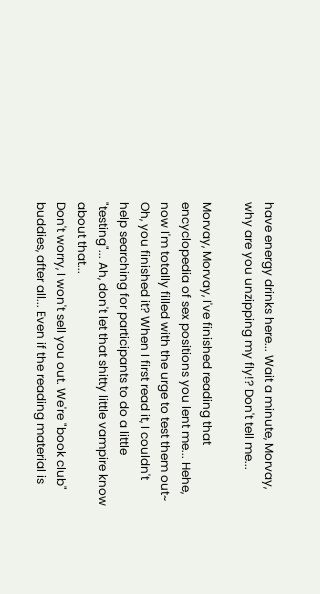have energy drinks here... Wait a minute, Morvay, why are you unzipping my fly!? Don't tell me...

Morvay, Morvay, I've finished reading that encyclopedia of sex positions you lent me... Hehe, now I'm totally filled with the urge to test them out~
Oh, you finished it? When I first read it, I couldn't help searching for participants to do a little "testing"... Ah, don't let that shitty little vampire know about that...
Don't worry, I won't sell you out. We're "book club" buddies, after all... Even if the reading material is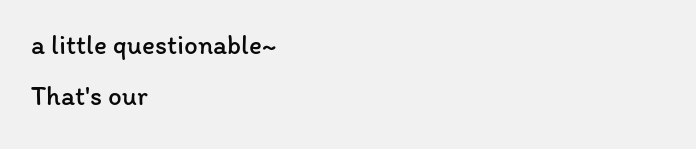a little questionable~
That's our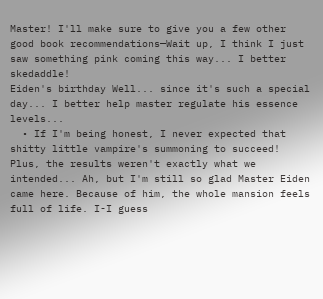Master! I'll make sure to give you a few other good book recommendations—Wait up, I think I just saw something pink coming this way... I better skedaddle!
Eiden's birthday Well... since it's such a special day... I better help master regulate his essence levels...
  • If I'm being honest, I never expected that shitty little vampire's summoning to succeed! Plus, the results weren't exactly what we intended... Ah, but I'm still so glad Master Eiden came here. Because of him, the whole mansion feels full of life. I-I guess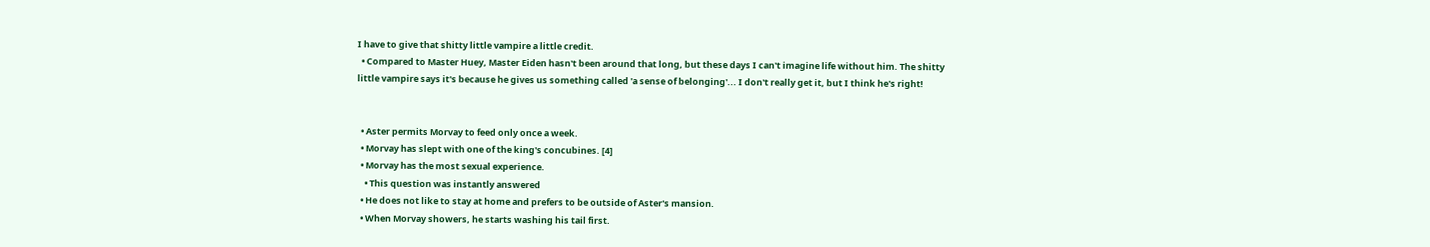I have to give that shitty little vampire a little credit.
  • Compared to Master Huey, Master Eiden hasn't been around that long, but these days I can't imagine life without him. The shitty little vampire says it's because he gives us something called 'a sense of belonging'... I don't really get it, but I think he's right!


  • Aster permits Morvay to feed only once a week.
  • Morvay has slept with one of the king's concubines. [4]
  • Morvay has the most sexual experience.
    • This question was instantly answered
  • He does not like to stay at home and prefers to be outside of Aster's mansion.
  • When Morvay showers, he starts washing his tail first.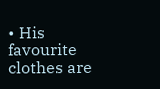• His favourite clothes are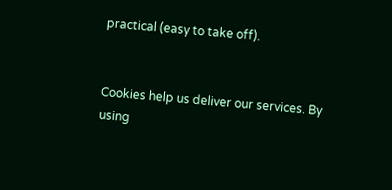practical (easy to take off).


Cookies help us deliver our services. By using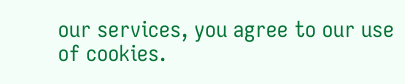our services, you agree to our use of cookies.